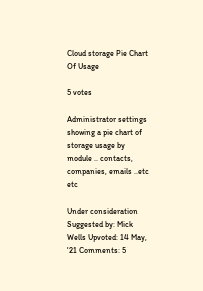Cloud storage Pie Chart Of Usage

5 votes

Administrator settings showing a pie chart of storage usage by module .. contacts, companies, emails ..etc etc

Under consideration Suggested by: Mick Wells Upvoted: 14 May, '21 Comments: 5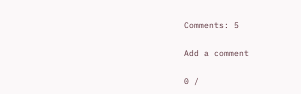Comments: 5

Add a comment

0 /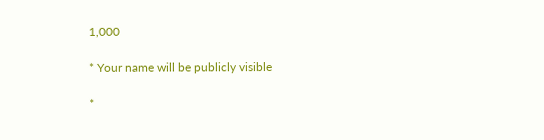1,000

* Your name will be publicly visible

*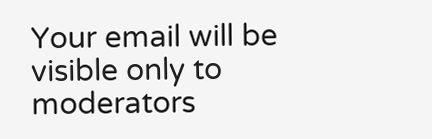Your email will be visible only to moderators